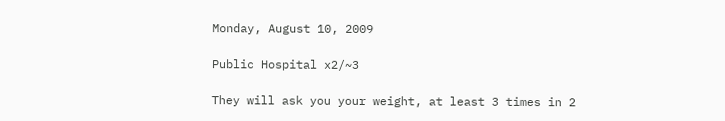Monday, August 10, 2009

Public Hospital x2/~3

They will ask you your weight, at least 3 times in 2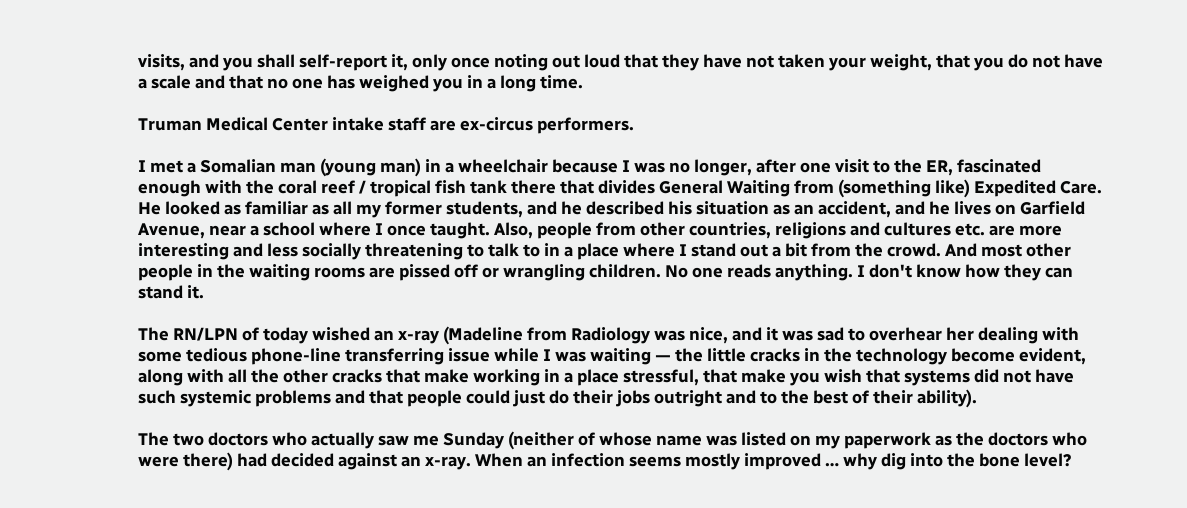visits, and you shall self-report it, only once noting out loud that they have not taken your weight, that you do not have a scale and that no one has weighed you in a long time.

Truman Medical Center intake staff are ex-circus performers.

I met a Somalian man (young man) in a wheelchair because I was no longer, after one visit to the ER, fascinated enough with the coral reef / tropical fish tank there that divides General Waiting from (something like) Expedited Care. He looked as familiar as all my former students, and he described his situation as an accident, and he lives on Garfield Avenue, near a school where I once taught. Also, people from other countries, religions and cultures etc. are more interesting and less socially threatening to talk to in a place where I stand out a bit from the crowd. And most other people in the waiting rooms are pissed off or wrangling children. No one reads anything. I don't know how they can stand it.

The RN/LPN of today wished an x-ray (Madeline from Radiology was nice, and it was sad to overhear her dealing with some tedious phone-line transferring issue while I was waiting — the little cracks in the technology become evident, along with all the other cracks that make working in a place stressful, that make you wish that systems did not have such systemic problems and that people could just do their jobs outright and to the best of their ability).

The two doctors who actually saw me Sunday (neither of whose name was listed on my paperwork as the doctors who were there) had decided against an x-ray. When an infection seems mostly improved … why dig into the bone level?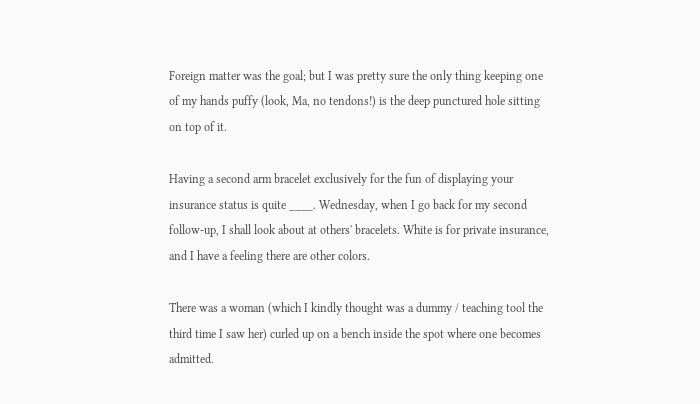Foreign matter was the goal; but I was pretty sure the only thing keeping one of my hands puffy (look, Ma, no tendons!) is the deep punctured hole sitting on top of it.

Having a second arm bracelet exclusively for the fun of displaying your insurance status is quite ____. Wednesday, when I go back for my second follow-up, I shall look about at others' bracelets. White is for private insurance, and I have a feeling there are other colors.

There was a woman (which I kindly thought was a dummy / teaching tool the third time I saw her) curled up on a bench inside the spot where one becomes admitted.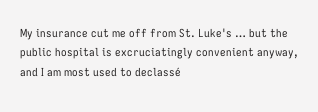My insurance cut me off from St. Luke's … but the public hospital is excruciatingly convenient anyway, and I am most used to declassé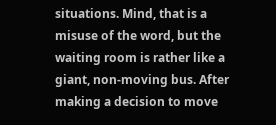situations. Mind, that is a misuse of the word, but the waiting room is rather like a giant, non-moving bus. After making a decision to move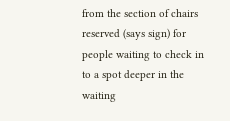from the section of chairs reserved (says sign) for people waiting to check in to a spot deeper in the waiting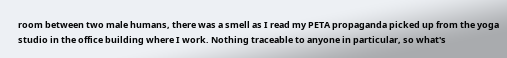room between two male humans, there was a smell as I read my PETA propaganda picked up from the yoga studio in the office building where I work. Nothing traceable to anyone in particular, so what's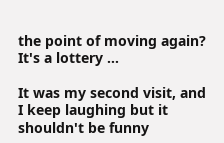the point of moving again? It's a lottery …

It was my second visit, and I keep laughing but it shouldn't be funny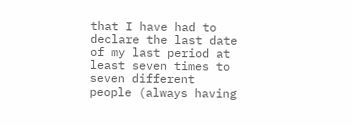that I have had to declare the last date of my last period at least seven times to seven different people (always having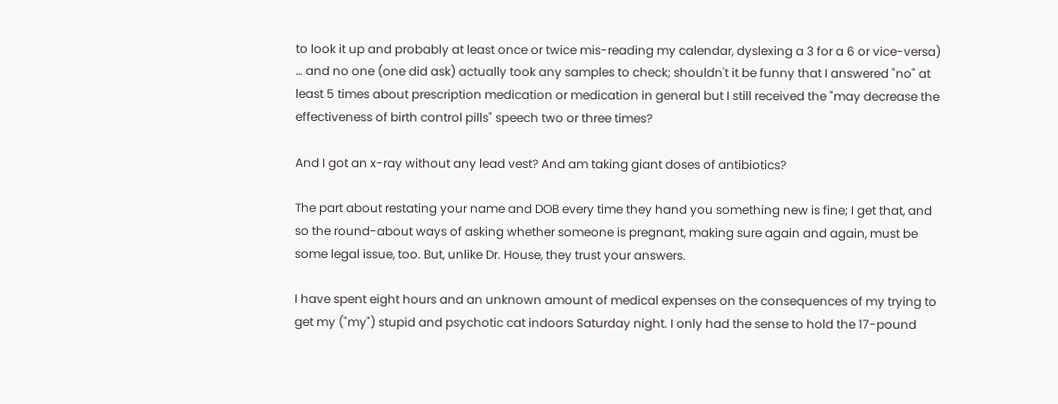to look it up and probably at least once or twice mis-reading my calendar, dyslexing a 3 for a 6 or vice-versa) … and no one (one did ask) actually took any samples to check; shouldn't it be funny that I answered "no" at least 5 times about prescription medication or medication in general but I still received the "may decrease the effectiveness of birth control pills" speech two or three times?

And I got an x-ray without any lead vest? And am taking giant doses of antibiotics?

The part about restating your name and DOB every time they hand you something new is fine; I get that, and so the round-about ways of asking whether someone is pregnant, making sure again and again, must be some legal issue, too. But, unlike Dr. House, they trust your answers.

I have spent eight hours and an unknown amount of medical expenses on the consequences of my trying to get my ("my") stupid and psychotic cat indoors Saturday night. I only had the sense to hold the 17-pound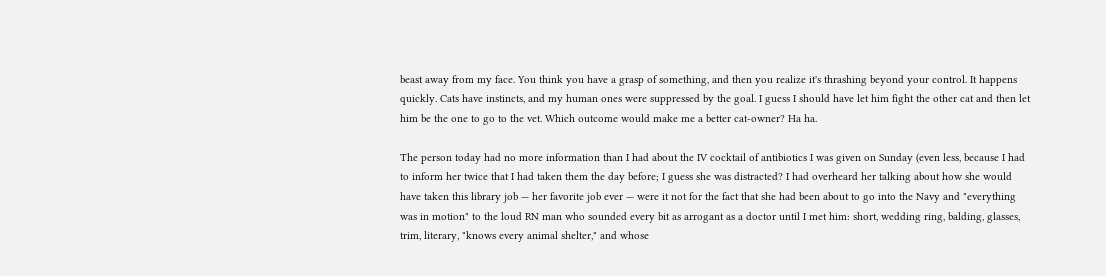beast away from my face. You think you have a grasp of something, and then you realize it's thrashing beyond your control. It happens quickly. Cats have instincts, and my human ones were suppressed by the goal. I guess I should have let him fight the other cat and then let him be the one to go to the vet. Which outcome would make me a better cat-owner? Ha ha.

The person today had no more information than I had about the IV cocktail of antibiotics I was given on Sunday (even less, because I had to inform her twice that I had taken them the day before; I guess she was distracted? I had overheard her talking about how she would have taken this library job — her favorite job ever — were it not for the fact that she had been about to go into the Navy and "everything was in motion" to the loud RN man who sounded every bit as arrogant as a doctor until I met him: short, wedding ring, balding, glasses, trim, literary, "knows every animal shelter," and whose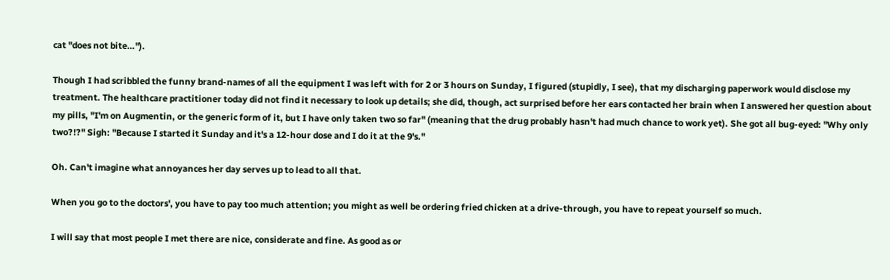cat "does not bite…").

Though I had scribbled the funny brand-names of all the equipment I was left with for 2 or 3 hours on Sunday, I figured (stupidly, I see), that my discharging paperwork would disclose my treatment. The healthcare practitioner today did not find it necessary to look up details; she did, though, act surprised before her ears contacted her brain when I answered her question about my pills, "I'm on Augmentin, or the generic form of it, but I have only taken two so far" (meaning that the drug probably hasn't had much chance to work yet). She got all bug-eyed: "Why only two?!?" Sigh: "Because I started it Sunday and it's a 12-hour dose and I do it at the 9's."

Oh. Can't imagine what annoyances her day serves up to lead to all that.

When you go to the doctors', you have to pay too much attention; you might as well be ordering fried chicken at a drive-through, you have to repeat yourself so much.

I will say that most people I met there are nice, considerate and fine. As good as or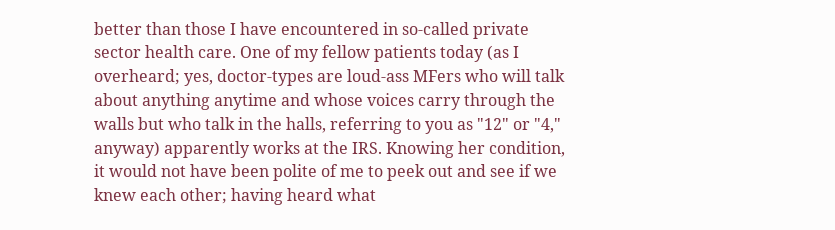better than those I have encountered in so-called private sector health care. One of my fellow patients today (as I overheard; yes, doctor-types are loud-ass MFers who will talk about anything anytime and whose voices carry through the walls but who talk in the halls, referring to you as "12" or "4," anyway) apparently works at the IRS. Knowing her condition, it would not have been polite of me to peek out and see if we knew each other; having heard what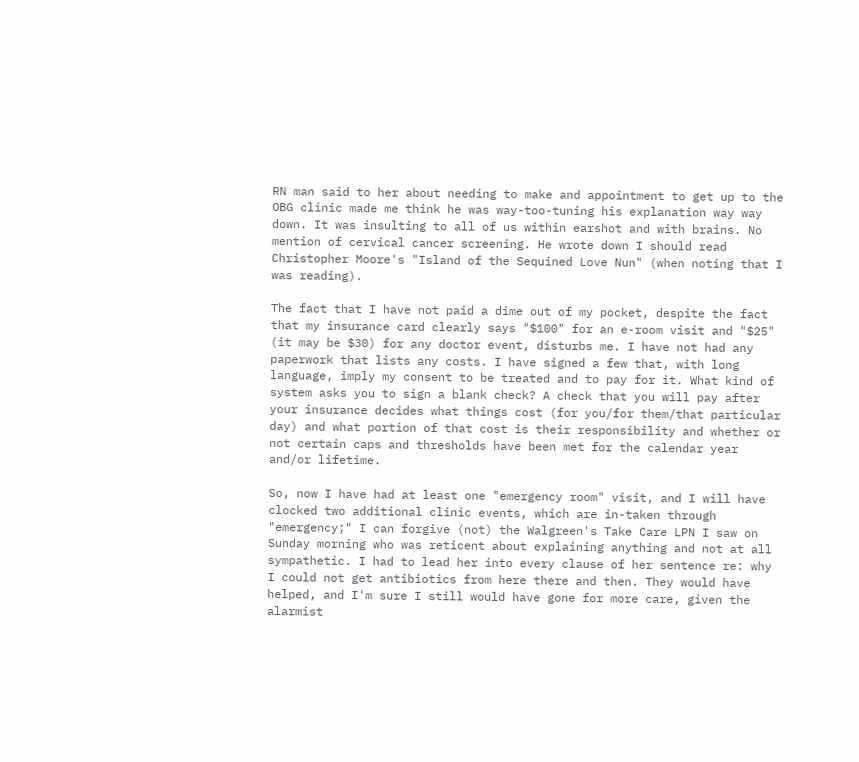RN man said to her about needing to make and appointment to get up to the OBG clinic made me think he was way-too-tuning his explanation way way down. It was insulting to all of us within earshot and with brains. No mention of cervical cancer screening. He wrote down I should read Christopher Moore's "Island of the Sequined Love Nun" (when noting that I was reading).

The fact that I have not paid a dime out of my pocket, despite the fact that my insurance card clearly says "$100" for an e-room visit and "$25" (it may be $30) for any doctor event, disturbs me. I have not had any paperwork that lists any costs. I have signed a few that, with long language, imply my consent to be treated and to pay for it. What kind of system asks you to sign a blank check? A check that you will pay after your insurance decides what things cost (for you/for them/that particular day) and what portion of that cost is their responsibility and whether or not certain caps and thresholds have been met for the calendar year and/or lifetime.

So, now I have had at least one "emergency room" visit, and I will have clocked two additional clinic events, which are in-taken through "emergency;" I can forgive (not) the Walgreen's Take Care LPN I saw on Sunday morning who was reticent about explaining anything and not at all sympathetic. I had to lead her into every clause of her sentence re: why I could not get antibiotics from here there and then. They would have helped, and I'm sure I still would have gone for more care, given the alarmist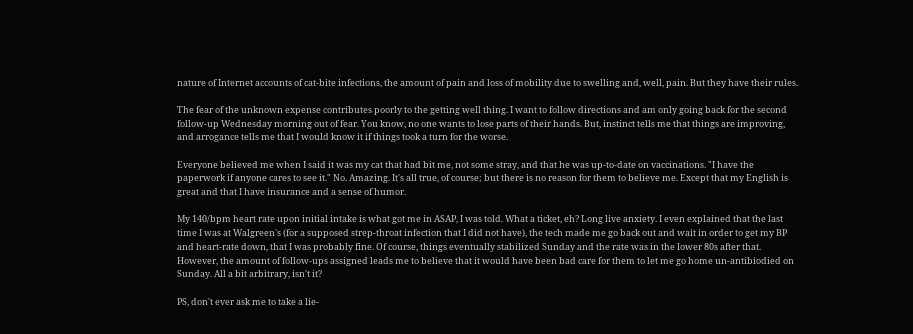nature of Internet accounts of cat-bite infections, the amount of pain and loss of mobility due to swelling and, well, pain. But they have their rules.

The fear of the unknown expense contributes poorly to the getting well thing. I want to follow directions and am only going back for the second follow-up Wednesday morning out of fear. You know, no one wants to lose parts of their hands. But, instinct tells me that things are improving, and arrogance tells me that I would know it if things took a turn for the worse.

Everyone believed me when I said it was my cat that had bit me, not some stray, and that he was up-to-date on vaccinations. "I have the paperwork if anyone cares to see it." No. Amazing. It's all true, of course; but there is no reason for them to believe me. Except that my English is great and that I have insurance and a sense of humor.

My 140/bpm heart rate upon initial intake is what got me in ASAP, I was told. What a ticket, eh? Long live anxiety. I even explained that the last time I was at Walgreen's (for a supposed strep-throat infection that I did not have), the tech made me go back out and wait in order to get my BP and heart-rate down, that I was probably fine. Of course, things eventually stabilized Sunday and the rate was in the lower 80s after that. However, the amount of follow-ups assigned leads me to believe that it would have been bad care for them to let me go home un-antibiodied on Sunday. All a bit arbitrary, isn't it?

PS, don't ever ask me to take a lie-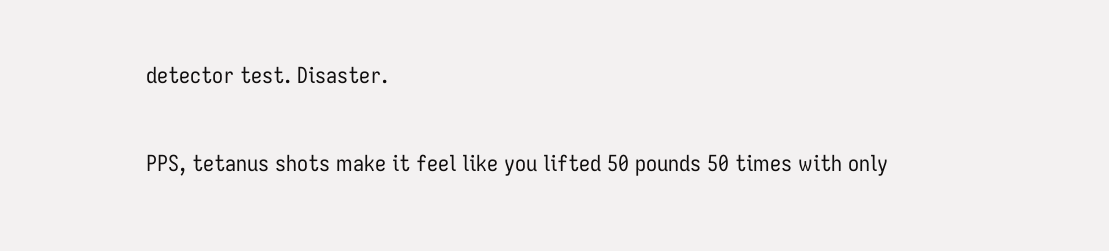detector test. Disaster.

PPS, tetanus shots make it feel like you lifted 50 pounds 50 times with only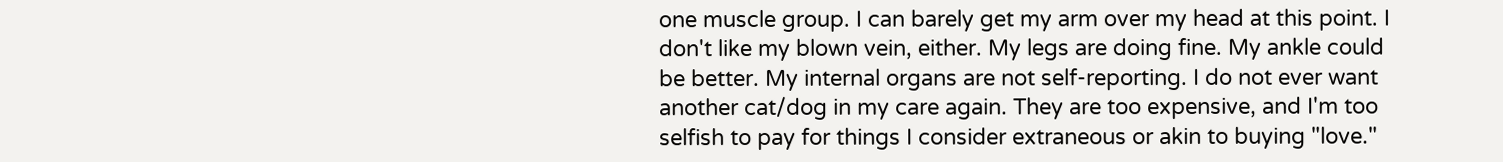one muscle group. I can barely get my arm over my head at this point. I don't like my blown vein, either. My legs are doing fine. My ankle could be better. My internal organs are not self-reporting. I do not ever want another cat/dog in my care again. They are too expensive, and I'm too selfish to pay for things I consider extraneous or akin to buying "love."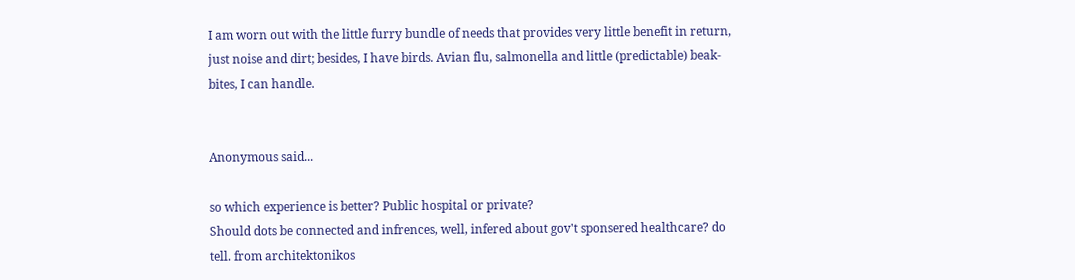I am worn out with the little furry bundle of needs that provides very little benefit in return, just noise and dirt; besides, I have birds. Avian flu, salmonella and little (predictable) beak-bites, I can handle.


Anonymous said...

so which experience is better? Public hospital or private?
Should dots be connected and infrences, well, infered about gov't sponsered healthcare? do tell. from architektonikos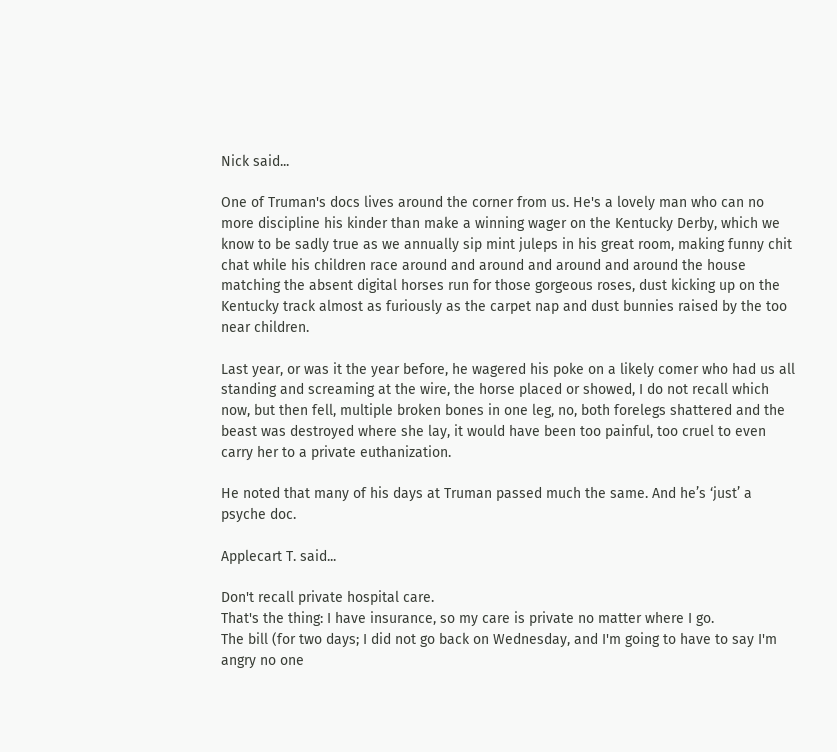Nick said...

One of Truman's docs lives around the corner from us. He's a lovely man who can no more discipline his kinder than make a winning wager on the Kentucky Derby, which we know to be sadly true as we annually sip mint juleps in his great room, making funny chit chat while his children race around and around and around and around the house matching the absent digital horses run for those gorgeous roses, dust kicking up on the Kentucky track almost as furiously as the carpet nap and dust bunnies raised by the too near children.

Last year, or was it the year before, he wagered his poke on a likely comer who had us all standing and screaming at the wire, the horse placed or showed, I do not recall which now, but then fell, multiple broken bones in one leg, no, both forelegs shattered and the beast was destroyed where she lay, it would have been too painful, too cruel to even carry her to a private euthanization.

He noted that many of his days at Truman passed much the same. And he’s ‘just’ a psyche doc.

Applecart T. said...

Don't recall private hospital care.
That's the thing: I have insurance, so my care is private no matter where I go.
The bill (for two days; I did not go back on Wednesday, and I'm going to have to say I'm angry no one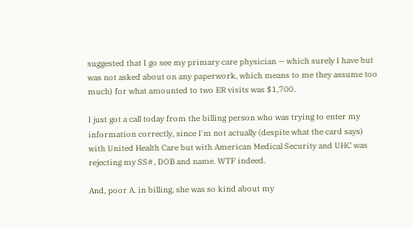suggested that I go see my primary care physician — which surely I have but was not asked about on any paperwork, which means to me they assume too much) for what amounted to two ER visits was $1,700.

I just got a call today from the billing person who was trying to enter my information correctly, since I'm not actually (despite what the card says) with United Health Care but with American Medical Security and UHC was rejecting my SS#, DOB and name. WTF indeed.

And, poor A. in billing, she was so kind about my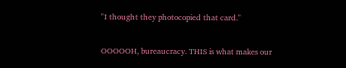"I thought they photocopied that card."

OOOOOH, bureaucracy. THIS is what makes our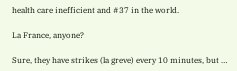health care inefficient and #37 in the world.

La France, anyone?

Sure, they have strikes (la greve) every 10 minutes, but …